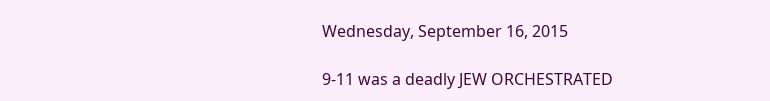Wednesday, September 16, 2015

9-11 was a deadly JEW ORCHESTRATED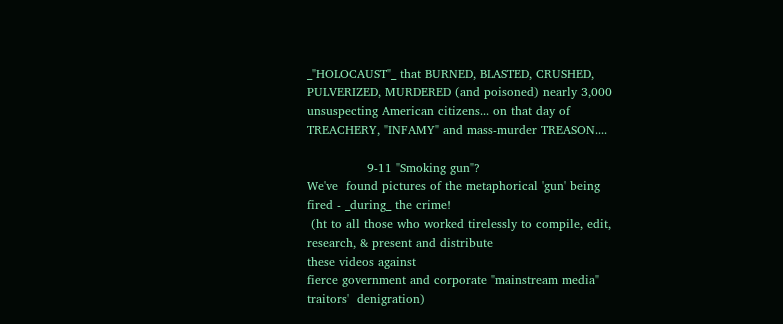_"HOLOCAUST"_ that BURNED, BLASTED, CRUSHED, PULVERIZED, MURDERED (and poisoned) nearly 3,000 unsuspecting American citizens... on that day of TREACHERY, "INFAMY" and mass-murder TREASON....

               9-11 "Smoking gun"?
We've  found pictures of the metaphorical 'gun' being fired - _during_ the crime!
 (ht to all those who worked tirelessly to compile, edit, research, & present and distribute
these videos against
fierce government and corporate "mainstream media"  traitors'  denigration)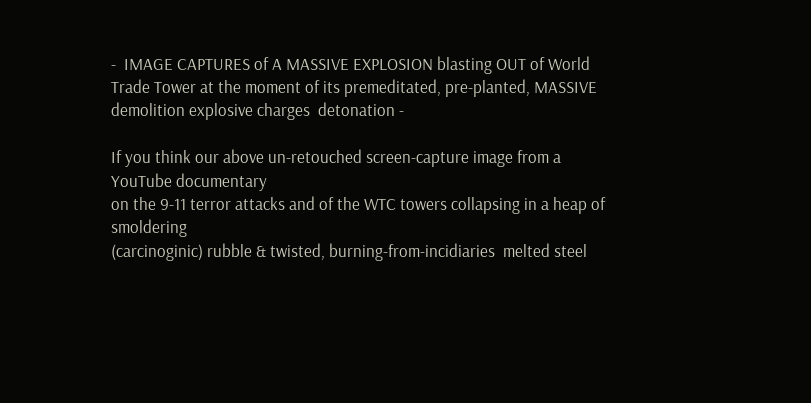-  IMAGE CAPTURES of A MASSIVE EXPLOSION blasting OUT of World Trade Tower at the moment of its premeditated, pre-planted, MASSIVE  demolition explosive charges  detonation -

If you think our above un-retouched screen-capture image from a YouTube documentary
on the 9-11 terror attacks and of the WTC towers collapsing in a heap of smoldering
(carcinoginic) rubble & twisted, burning-from-incidiaries  melted steel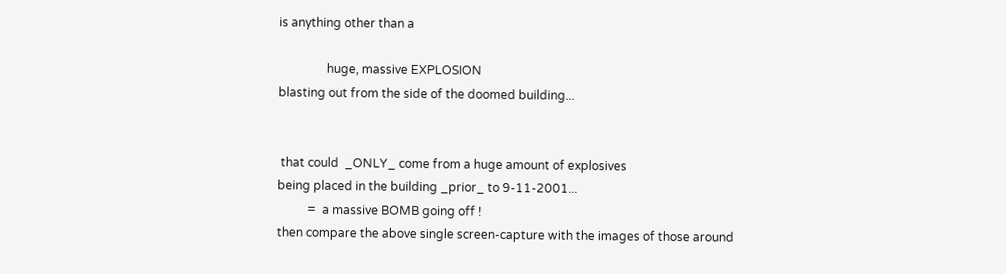is anything other than a

                huge, massive EXPLOSION
blasting out from the side of the doomed building...


 that could  _ONLY_ come from a huge amount of explosives
being placed in the building _prior_ to 9-11-2001...
          =  a massive BOMB going off !
then compare the above single screen-capture with the images of those around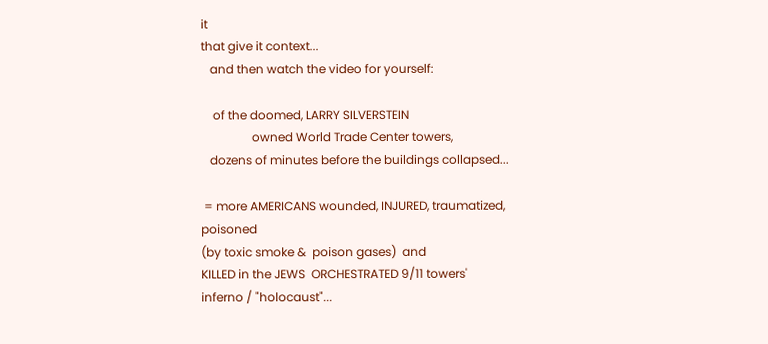it
that give it context...
   and then watch the video for yourself:

    of the doomed, LARRY SILVERSTEIN
                 owned World Trade Center towers,
   dozens of minutes before the buildings collapsed...

 = more AMERICANS wounded, INJURED, traumatized, poisoned
(by toxic smoke &  poison gases)  and
KILLED in the JEWS  ORCHESTRATED 9/11 towers'  inferno / "holocaust"...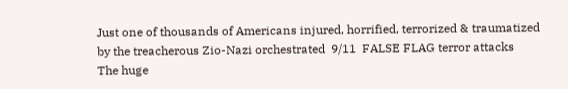Just one of thousands of Americans injured, horrified, terrorized & traumatized
by the treacherous Zio-Nazi orchestrated  9/11  FALSE FLAG terror attacks
The huge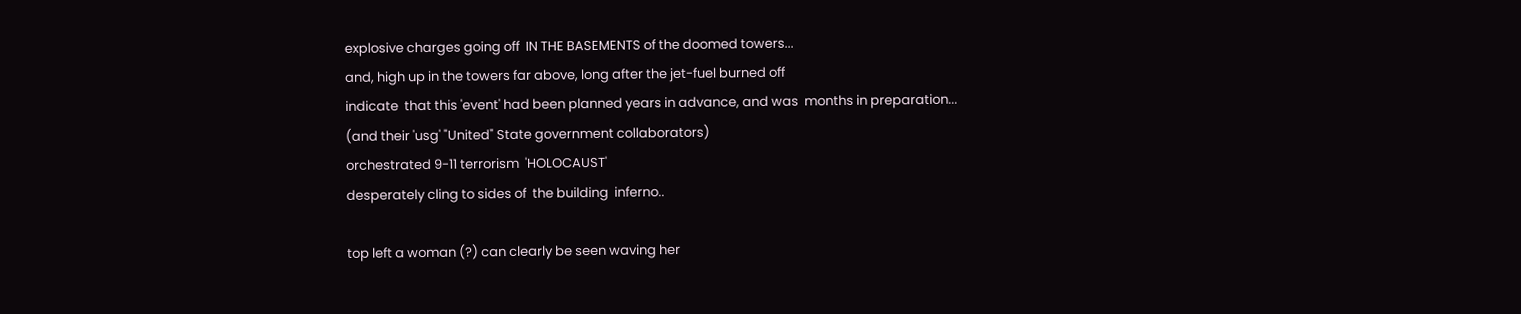explosive charges going off  IN THE BASEMENTS of the doomed towers...
and, high up in the towers far above, long after the jet-fuel burned off
indicate  that this 'event' had been planned years in advance, and was  months in preparation...
(and their 'usg' "United" State government collaborators)
orchestrated 9-11 terrorism  'HOLOCAUST'
desperately cling to sides of  the building  inferno..

top left a woman (?) can clearly be seen waving her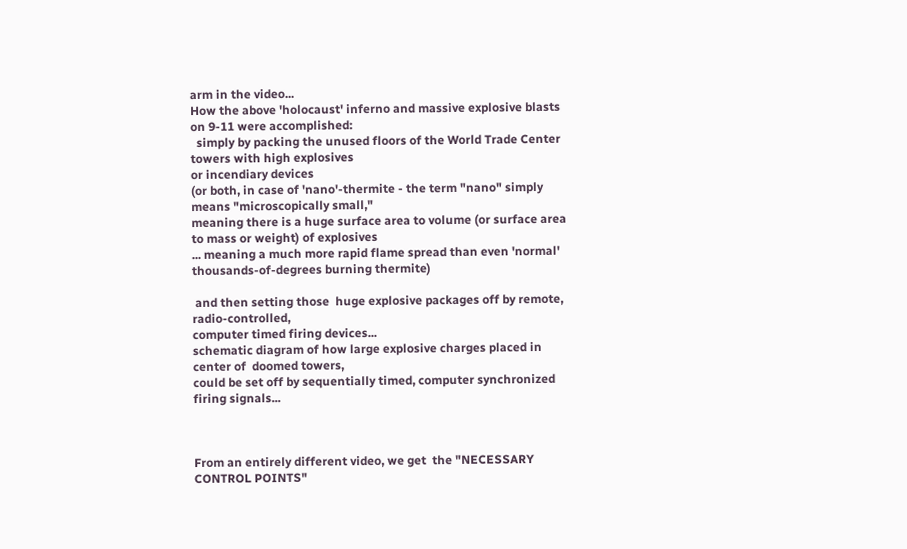arm in the video...
How the above 'holocaust' inferno and massive explosive blasts on 9-11 were accomplished:
  simply by packing the unused floors of the World Trade Center towers with high explosives
or incendiary devices
(or both, in case of 'nano'-thermite - the term "nano" simply means "microscopically small,"
meaning there is a huge surface area to volume (or surface area to mass or weight) of explosives
... meaning a much more rapid flame spread than even 'normal' thousands-of-degrees burning thermite)

 and then setting those  huge explosive packages off by remote, radio-controlled,
computer timed firing devices...
schematic diagram of how large explosive charges placed in center of  doomed towers,
could be set off by sequentially timed, computer synchronized firing signals...



From an entirely different video, we get  the "NECESSARY CONTROL POINTS"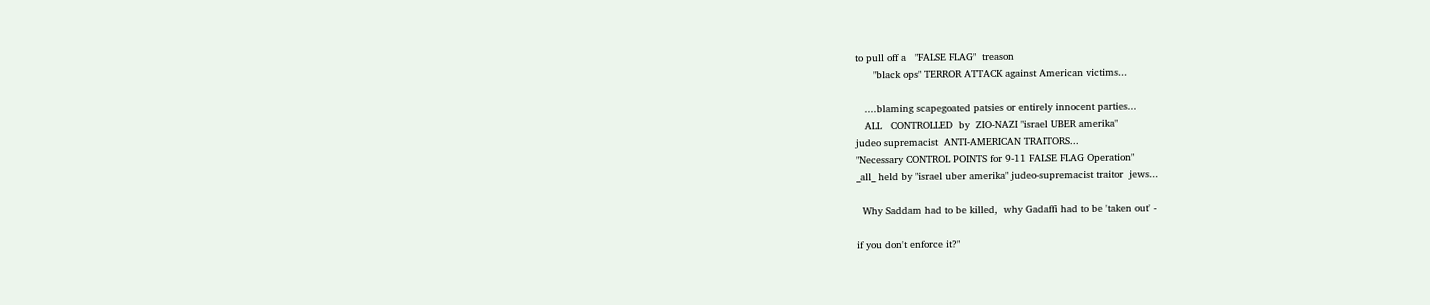to pull off a   "FALSE FLAG"  treason
      "black ops" TERROR ATTACK against American victims...

   ....blaming scapegoated patsies or entirely innocent parties...
   ALL   CONTROLLED  by  ZIO-NAZI "israel UBER amerika"
judeo supremacist  ANTI-AMERICAN TRAITORS...
"Necessary CONTROL POINTS for 9-11 FALSE FLAG Operation"
_all_ held by "israel uber amerika" judeo-supremacist traitor  jews...

  Why Saddam had to be killed,  why Gadaffi had to be 'taken out' -

if you don't enforce it?"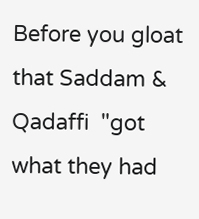Before you gloat that Saddam & Qadaffi  "got what they had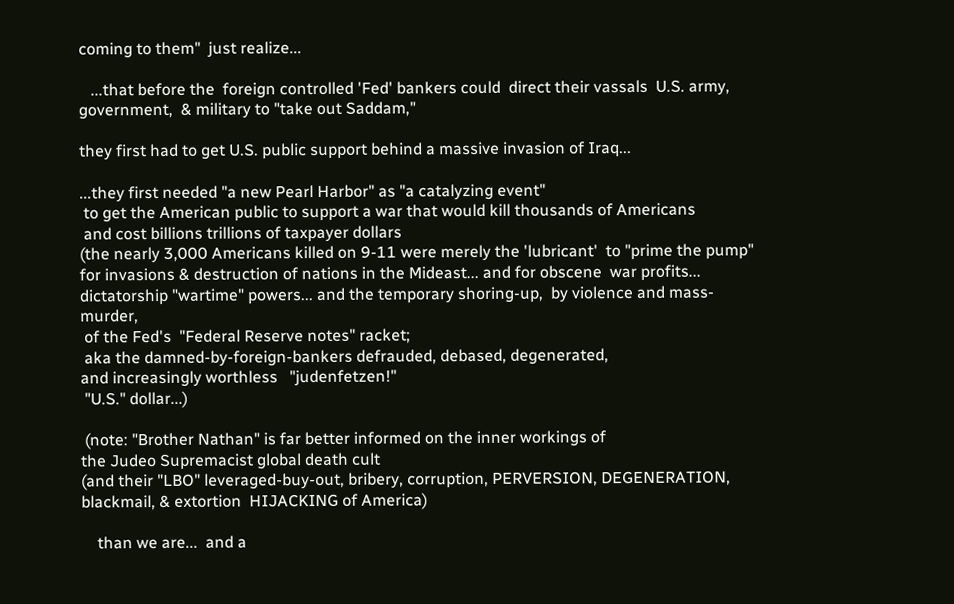coming to them"  just realize...

   ...that before the  foreign controlled 'Fed' bankers could  direct their vassals  U.S. army, government,  & military to "take out Saddam,"

they first had to get U.S. public support behind a massive invasion of Iraq...

...they first needed "a new Pearl Harbor" as "a catalyzing event"
 to get the American public to support a war that would kill thousands of Americans
 and cost billions trillions of taxpayer dollars
(the nearly 3,000 Americans killed on 9-11 were merely the 'lubricant'  to "prime the pump" for invasions & destruction of nations in the Mideast... and for obscene  war profits... dictatorship "wartime" powers... and the temporary shoring-up,  by violence and mass-murder,
 of the Fed's  "Federal Reserve notes" racket;
 aka the damned-by-foreign-bankers defrauded, debased, degenerated,
and increasingly worthless   "judenfetzen!"
 "U.S." dollar...)

 (note: "Brother Nathan" is far better informed on the inner workings of
the Judeo Supremacist global death cult
(and their "LBO" leveraged-buy-out, bribery, corruption, PERVERSION, DEGENERATION,
blackmail, & extortion  HIJACKING of America)

    than we are...  and a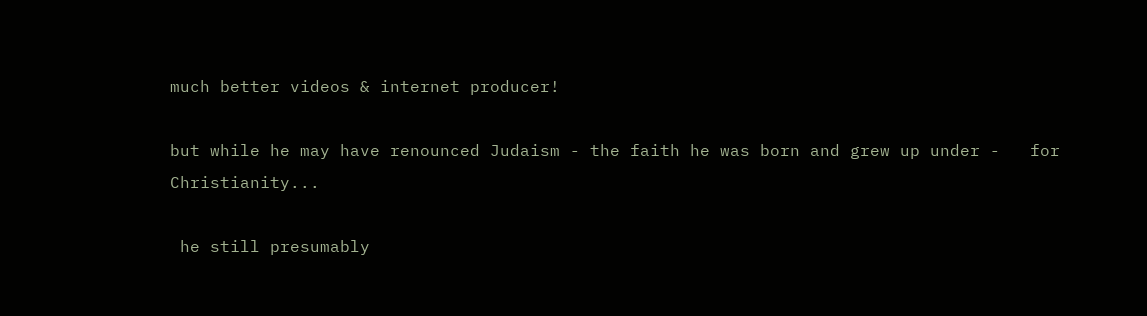much better videos & internet producer!

but while he may have renounced Judaism - the faith he was born and grew up under -   for Christianity...

 he still presumably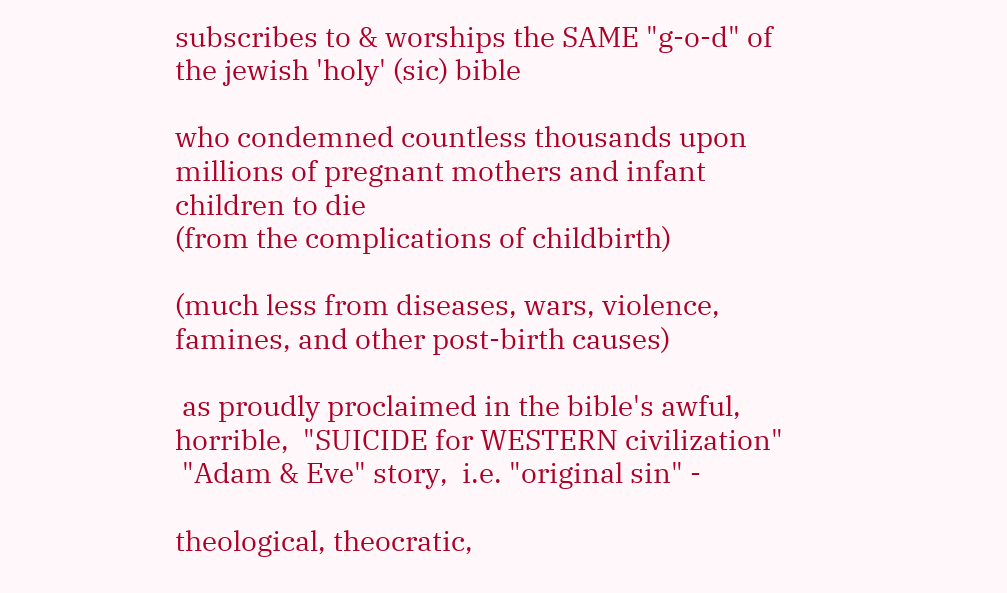subscribes to & worships the SAME "g-o-d" of the jewish 'holy' (sic) bible

who condemned countless thousands upon millions of pregnant mothers and infant children to die
(from the complications of childbirth)

(much less from diseases, wars, violence, famines, and other post-birth causes)

 as proudly proclaimed in the bible's awful, horrible,  "SUICIDE for WESTERN civilization"
 "Adam & Eve" story,  i.e. "original sin" -

theological, theocratic,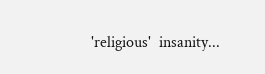'religious'  insanity...